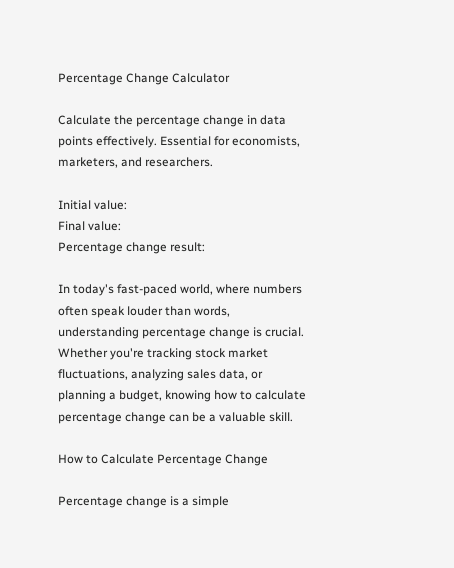Percentage Change Calculator

Calculate the percentage change in data points effectively. Essential for economists, marketers, and researchers.

Initial value:
Final value:
Percentage change result:

In today's fast-paced world, where numbers often speak louder than words, understanding percentage change is crucial. Whether you're tracking stock market fluctuations, analyzing sales data, or planning a budget, knowing how to calculate percentage change can be a valuable skill.

How to Calculate Percentage Change

Percentage change is a simple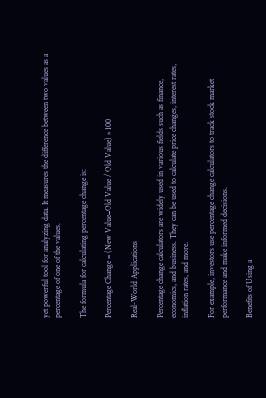yet powerful tool for analyzing data. It measures the difference between two values as a percentage of one of the values.

The formula for calculating percentage change is:

Percentage Change = (New Value−Old Value / Old Value) × 100

Real-World Applications

Percentage change calculators are widely used in various fields such as finance, economics, and business. They can be used to calculate price changes, interest rates, inflation rates, and more.

For example, investors use percentage change calculators to track stock market performance and make informed decisions.

Benefits of Using a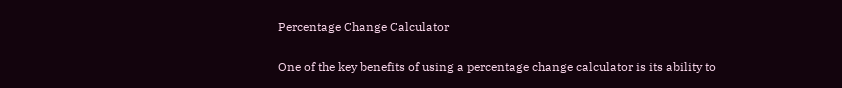Percentage Change Calculator

One of the key benefits of using a percentage change calculator is its ability to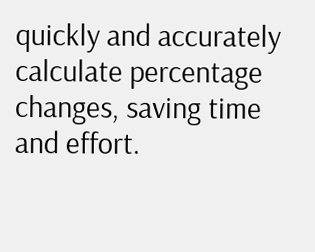quickly and accurately calculate percentage changes, saving time and effort.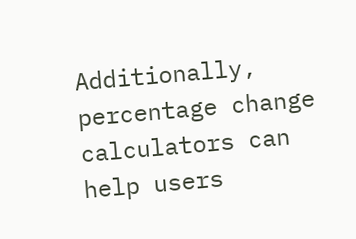Additionally, percentage change calculators can help users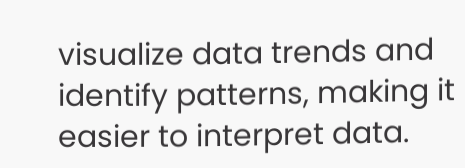visualize data trends and identify patterns, making it easier to interpret data.